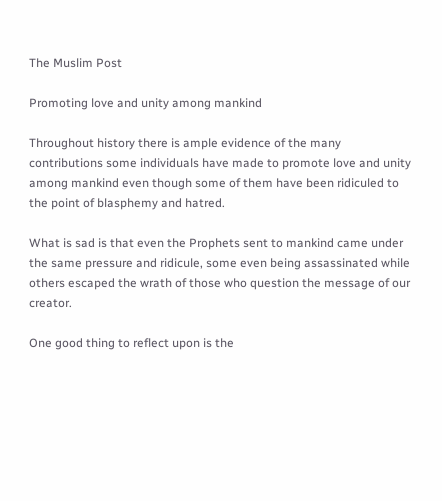The Muslim Post

Promoting love and unity among mankind

Throughout history there is ample evidence of the many contributions some individuals have made to promote love and unity among mankind even though some of them have been ridiculed to the point of blasphemy and hatred.

What is sad is that even the Prophets sent to mankind came under the same pressure and ridicule, some even being assassinated while others escaped the wrath of those who question the message of our creator.

One good thing to reflect upon is the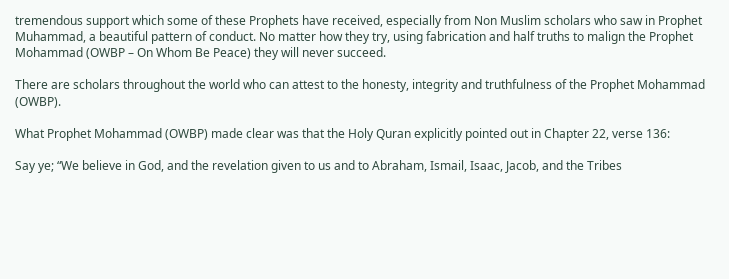tremendous support which some of these Prophets have received, especially from Non Muslim scholars who saw in Prophet Muhammad, a beautiful pattern of conduct. No matter how they try, using fabrication and half truths to malign the Prophet Mohammad (OWBP – On Whom Be Peace) they will never succeed.

There are scholars throughout the world who can attest to the honesty, integrity and truthfulness of the Prophet Mohammad (OWBP).

What Prophet Mohammad (OWBP) made clear was that the Holy Quran explicitly pointed out in Chapter 22, verse 136:

Say ye; “We believe in God, and the revelation given to us and to Abraham, Ismail, Isaac, Jacob, and the Tribes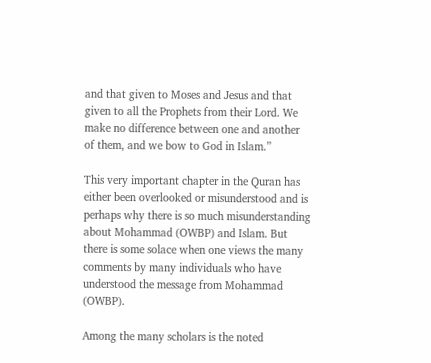and that given to Moses and Jesus and that given to all the Prophets from their Lord. We make no difference between one and another of them, and we bow to God in Islam.”

This very important chapter in the Quran has either been overlooked or misunderstood and is perhaps why there is so much misunderstanding about Mohammad (OWBP) and Islam. But there is some solace when one views the many comments by many individuals who have understood the message from Mohammad (OWBP).

Among the many scholars is the noted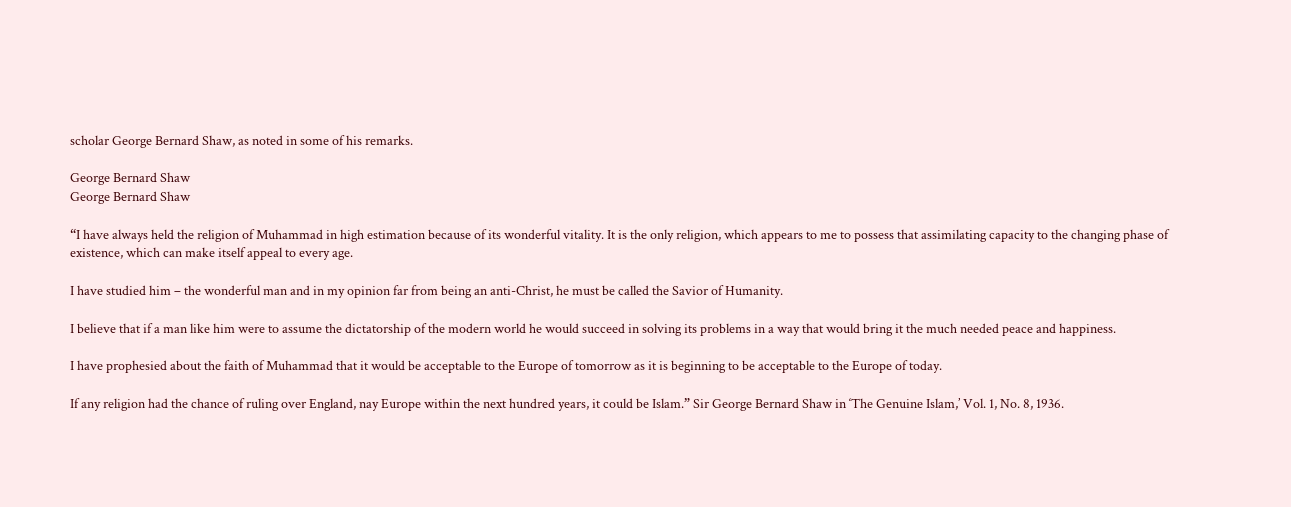scholar George Bernard Shaw, as noted in some of his remarks.

George Bernard Shaw
George Bernard Shaw

“I have always held the religion of Muhammad in high estimation because of its wonderful vitality. It is the only religion, which appears to me to possess that assimilating capacity to the changing phase of existence, which can make itself appeal to every age.

I have studied him – the wonderful man and in my opinion far from being an anti-Christ, he must be called the Savior of Humanity.

I believe that if a man like him were to assume the dictatorship of the modern world he would succeed in solving its problems in a way that would bring it the much needed peace and happiness.

I have prophesied about the faith of Muhammad that it would be acceptable to the Europe of tomorrow as it is beginning to be acceptable to the Europe of today.

If any religion had the chance of ruling over England, nay Europe within the next hundred years, it could be Islam.” Sir George Bernard Shaw in ‘The Genuine Islam,’ Vol. 1, No. 8, 1936.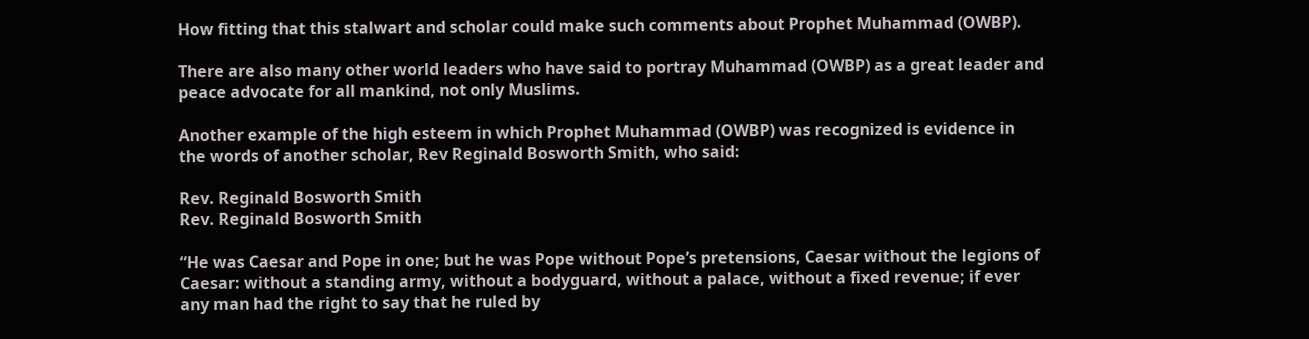How fitting that this stalwart and scholar could make such comments about Prophet Muhammad (OWBP).

There are also many other world leaders who have said to portray Muhammad (OWBP) as a great leader and peace advocate for all mankind, not only Muslims.

Another example of the high esteem in which Prophet Muhammad (OWBP) was recognized is evidence in the words of another scholar, Rev Reginald Bosworth Smith, who said:

Rev. Reginald Bosworth Smith
Rev. Reginald Bosworth Smith

“He was Caesar and Pope in one; but he was Pope without Pope’s pretensions, Caesar without the legions of Caesar: without a standing army, without a bodyguard, without a palace, without a fixed revenue; if ever any man had the right to say that he ruled by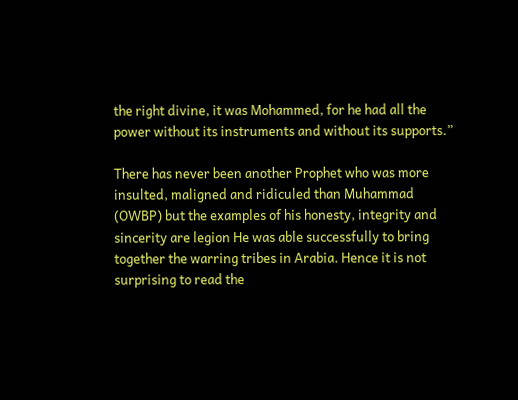the right divine, it was Mohammed, for he had all the power without its instruments and without its supports.”

There has never been another Prophet who was more insulted, maligned and ridiculed than Muhammad (OWBP) but the examples of his honesty, integrity and sincerity are legion He was able successfully to bring together the warring tribes in Arabia. Hence it is not surprising to read the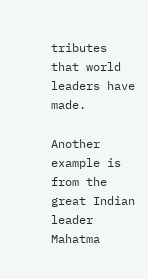tributes that world leaders have made.

Another example is from the great Indian leader Mahatma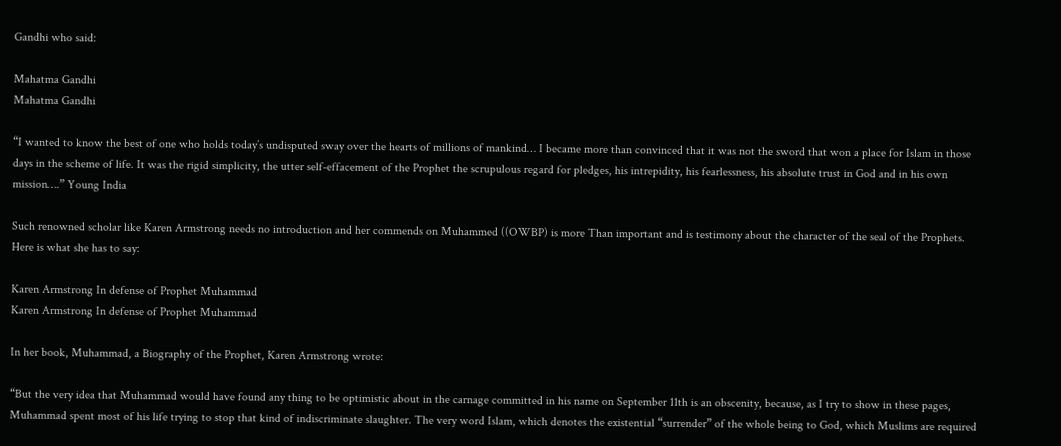Gandhi who said:

Mahatma Gandhi
Mahatma Gandhi

“I wanted to know the best of one who holds today’s undisputed sway over the hearts of millions of mankind… I became more than convinced that it was not the sword that won a place for Islam in those days in the scheme of life. It was the rigid simplicity, the utter self-effacement of the Prophet the scrupulous regard for pledges, his intrepidity, his fearlessness, his absolute trust in God and in his own mission….” Young India

Such renowned scholar like Karen Armstrong needs no introduction and her commends on Muhammed ((OWBP) is more Than important and is testimony about the character of the seal of the Prophets. Here is what she has to say:

Karen Armstrong In defense of Prophet Muhammad
Karen Armstrong In defense of Prophet Muhammad

In her book, Muhammad, a Biography of the Prophet, Karen Armstrong wrote:

“But the very idea that Muhammad would have found any thing to be optimistic about in the carnage committed in his name on September 11th is an obscenity, because, as I try to show in these pages, Muhammad spent most of his life trying to stop that kind of indiscriminate slaughter. The very word Islam, which denotes the existential “surrender” of the whole being to God, which Muslims are required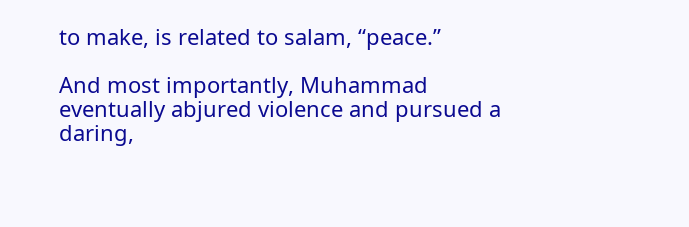to make, is related to salam, “peace.”

And most importantly, Muhammad eventually abjured violence and pursued a daring,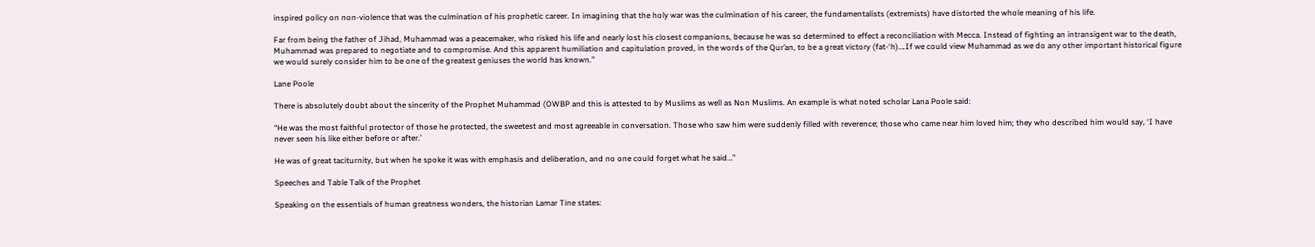inspired policy on non-violence that was the culmination of his prophetic career. In imagining that the holy war was the culmination of his career, the fundamentalists (extremists) have distorted the whole meaning of his life.

Far from being the father of Jihad, Muhammad was a peacemaker, who risked his life and nearly lost his closest companions, because he was so determined to effect a reconciliation with Mecca. Instead of fighting an intransigent war to the death, Muhammad was prepared to negotiate and to compromise. And this apparent humiliation and capitulation proved, in the words of the Qur’an, to be a great victory (fat-‘h)….If we could view Muhammad as we do any other important historical figure we would surely consider him to be one of the greatest geniuses the world has known.”

Lane Poole

There is absolutely doubt about the sincerity of the Prophet Muhammad (OWBP and this is attested to by Muslims as well as Non Muslims. An example is what noted scholar Lana Poole said:

“He was the most faithful protector of those he protected, the sweetest and most agreeable in conversation. Those who saw him were suddenly filled with reverence; those who came near him loved him; they who described him would say, ‘I have never seen his like either before or after.’

He was of great taciturnity, but when he spoke it was with emphasis and deliberation, and no one could forget what he said…”

Speeches and Table Talk of the Prophet

Speaking on the essentials of human greatness wonders, the historian Lamar Tine states: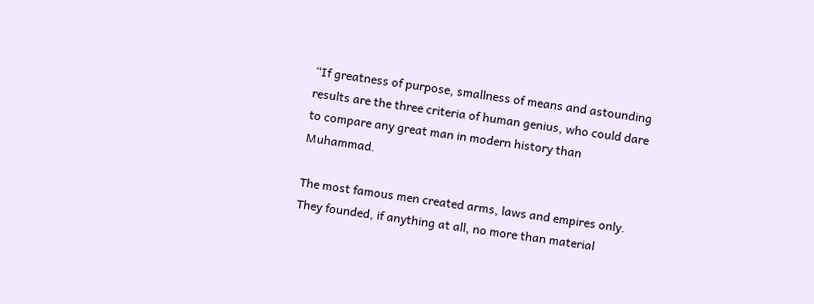“If greatness of purpose, smallness of means and astounding results are the three criteria of human genius, who could dare to compare any great man in modern history than Muhammad.

The most famous men created arms, laws and empires only. They founded, if anything at all, no more than material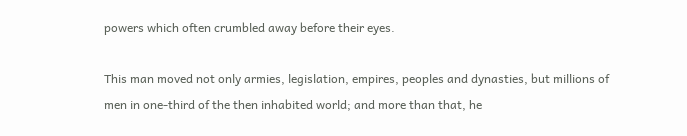powers which often crumbled away before their eyes.

This man moved not only armies, legislation, empires, peoples and dynasties, but millions of men in one-third of the then inhabited world; and more than that, he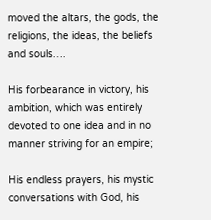moved the altars, the gods, the religions, the ideas, the beliefs and souls….

His forbearance in victory, his ambition, which was entirely devoted to one idea and in no manner striving for an empire;

His endless prayers, his mystic conversations with God, his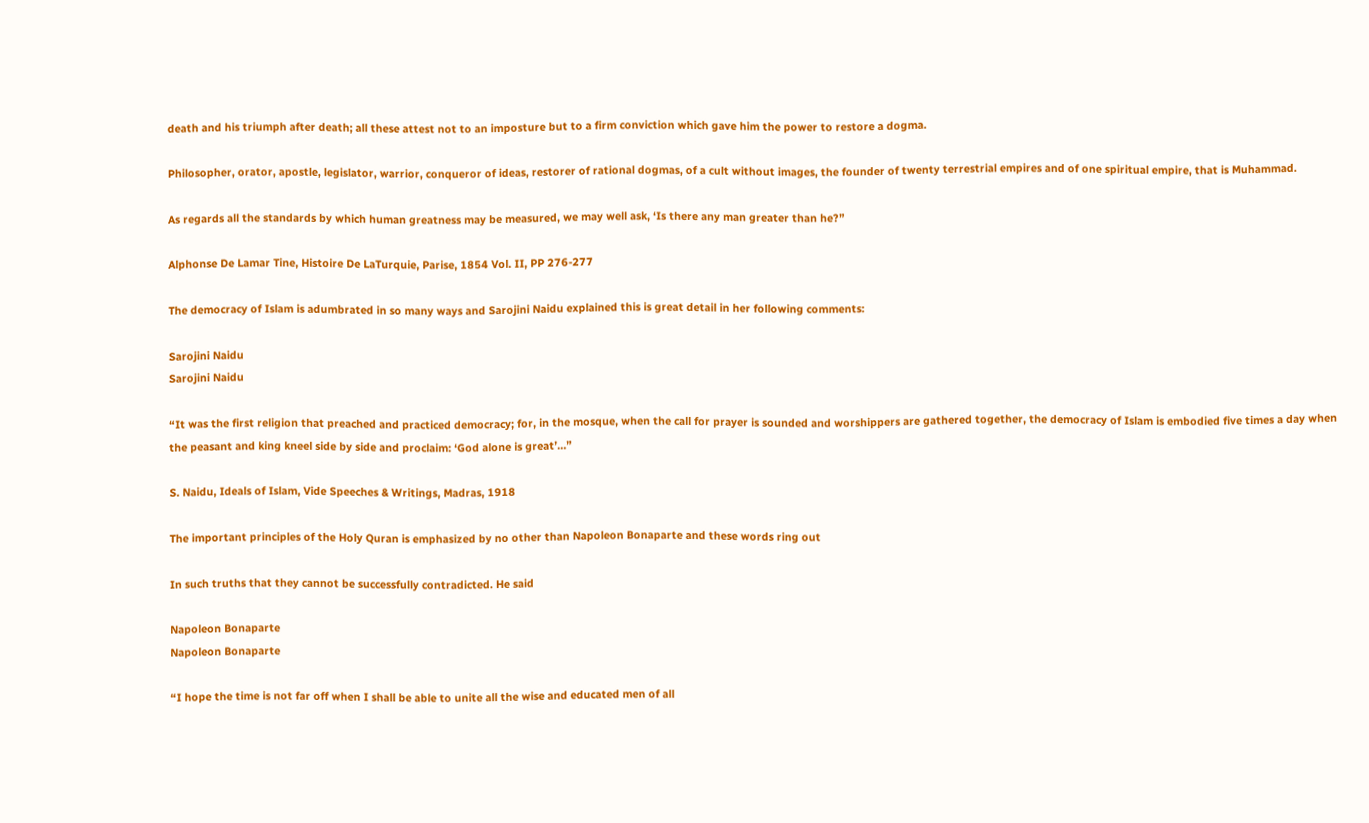death and his triumph after death; all these attest not to an imposture but to a firm conviction which gave him the power to restore a dogma.

Philosopher, orator, apostle, legislator, warrior, conqueror of ideas, restorer of rational dogmas, of a cult without images, the founder of twenty terrestrial empires and of one spiritual empire, that is Muhammad.

As regards all the standards by which human greatness may be measured, we may well ask, ‘Is there any man greater than he?”

Alphonse De Lamar Tine, Histoire De LaTurquie, Parise, 1854 Vol. II, PP 276-277

The democracy of Islam is adumbrated in so many ways and Sarojini Naidu explained this is great detail in her following comments:

Sarojini Naidu
Sarojini Naidu

“It was the first religion that preached and practiced democracy; for, in the mosque, when the call for prayer is sounded and worshippers are gathered together, the democracy of Islam is embodied five times a day when the peasant and king kneel side by side and proclaim: ‘God alone is great’…”

S. Naidu, Ideals of Islam, Vide Speeches & Writings, Madras, 1918

The important principles of the Holy Quran is emphasized by no other than Napoleon Bonaparte and these words ring out

In such truths that they cannot be successfully contradicted. He said

Napoleon Bonaparte
Napoleon Bonaparte

“I hope the time is not far off when I shall be able to unite all the wise and educated men of all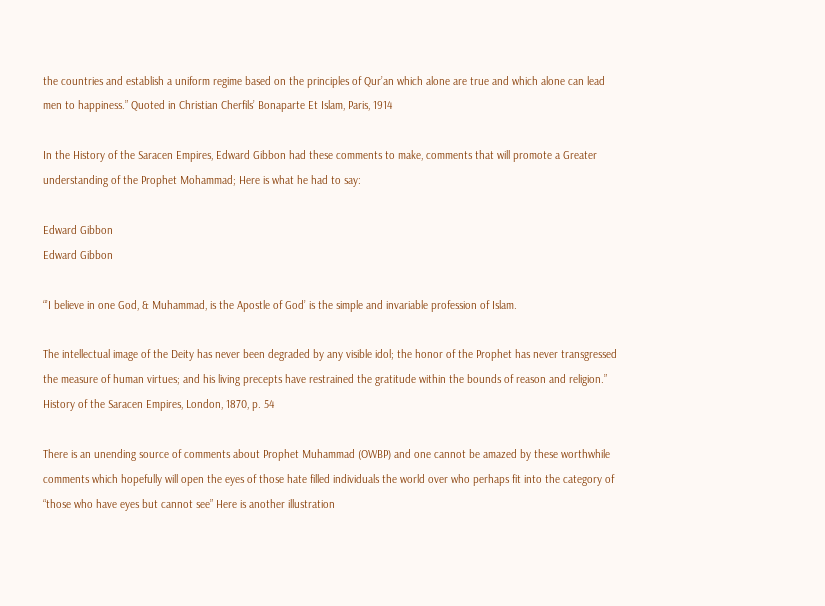the countries and establish a uniform regime based on the principles of Qur’an which alone are true and which alone can lead men to happiness.” Quoted in Christian Cherfils’ Bonaparte Et Islam, Paris, 1914

In the History of the Saracen Empires, Edward Gibbon had these comments to make, comments that will promote a Greater understanding of the Prophet Mohammad; Here is what he had to say:

Edward Gibbon
Edward Gibbon

“’I believe in one God, & Muhammad, is the Apostle of God’ is the simple and invariable profession of Islam.

The intellectual image of the Deity has never been degraded by any visible idol; the honor of the Prophet has never transgressed the measure of human virtues; and his living precepts have restrained the gratitude within the bounds of reason and religion.” History of the Saracen Empires, London, 1870, p. 54

There is an unending source of comments about Prophet Muhammad (OWBP) and one cannot be amazed by these worthwhile comments which hopefully will open the eyes of those hate filled individuals the world over who perhaps fit into the category of “those who have eyes but cannot see” Here is another illustration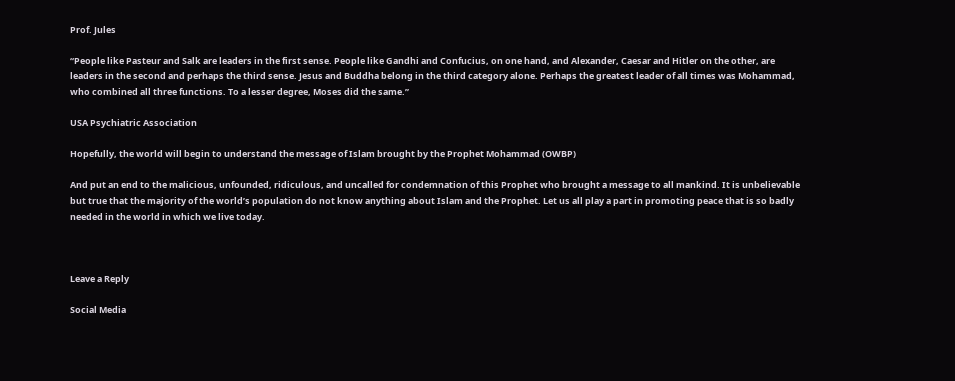Prof. Jules

“People like Pasteur and Salk are leaders in the first sense. People like Gandhi and Confucius, on one hand, and Alexander, Caesar and Hitler on the other, are leaders in the second and perhaps the third sense. Jesus and Buddha belong in the third category alone. Perhaps the greatest leader of all times was Mohammad, who combined all three functions. To a lesser degree, Moses did the same.”

USA Psychiatric Association

Hopefully, the world will begin to understand the message of Islam brought by the Prophet Mohammad (OWBP)

And put an end to the malicious, unfounded, ridiculous, and uncalled for condemnation of this Prophet who brought a message to all mankind. It is unbelievable but true that the majority of the world’s population do not know anything about Islam and the Prophet. Let us all play a part in promoting peace that is so badly needed in the world in which we live today.



Leave a Reply

Social Media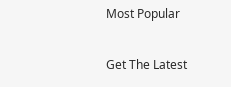Most Popular

Get The Latest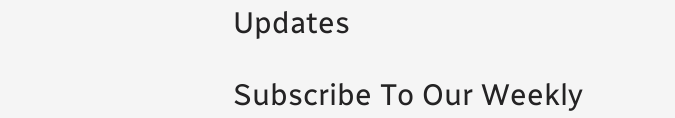Updates

Subscribe To Our Weekly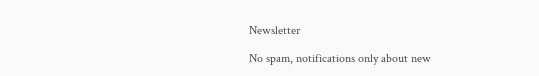Newsletter

No spam, notifications only about new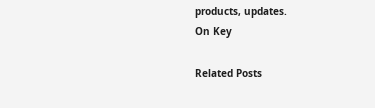products, updates.
On Key

Related Posts